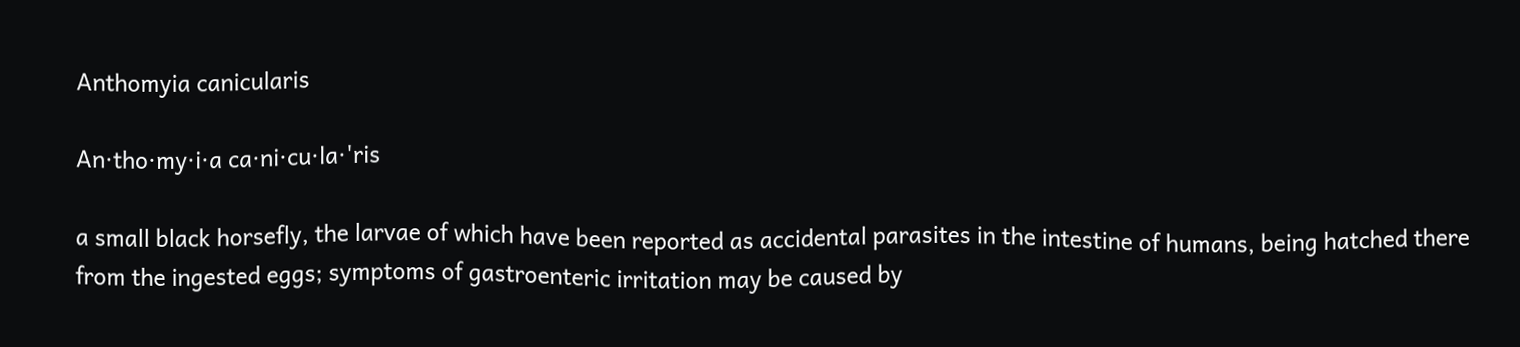Anthomyia canicularis

An·tho·my·i·a ca·ni·cu·la·'ris

a small black horsefly, the larvae of which have been reported as accidental parasites in the intestine of humans, being hatched there from the ingested eggs; symptoms of gastroenteric irritation may be caused by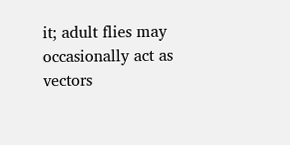it; adult flies may occasionally act as vectors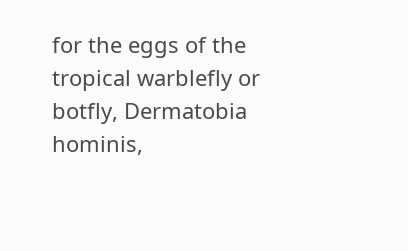for the eggs of the tropical warblefly or botfly, Dermatobia hominis,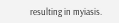resulting in myiasis.